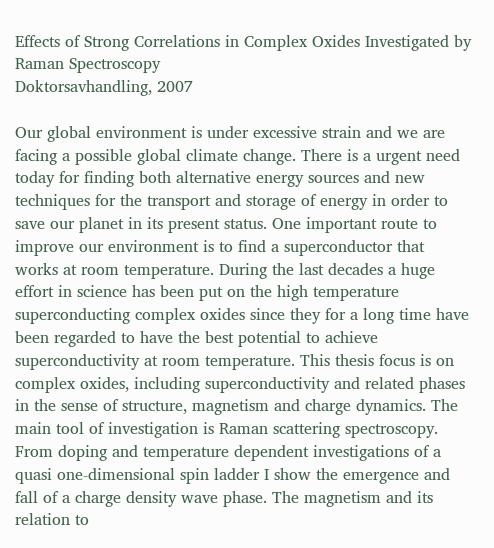Effects of Strong Correlations in Complex Oxides Investigated by Raman Spectroscopy
Doktorsavhandling, 2007

Our global environment is under excessive strain and we are facing a possible global climate change. There is a urgent need today for finding both alternative energy sources and new techniques for the transport and storage of energy in order to save our planet in its present status. One important route to improve our environment is to find a superconductor that works at room temperature. During the last decades a huge effort in science has been put on the high temperature superconducting complex oxides since they for a long time have been regarded to have the best potential to achieve superconductivity at room temperature. This thesis focus is on complex oxides, including superconductivity and related phases in the sense of structure, magnetism and charge dynamics. The main tool of investigation is Raman scattering spectroscopy. From doping and temperature dependent investigations of a quasi one-dimensional spin ladder I show the emergence and fall of a charge density wave phase. The magnetism and its relation to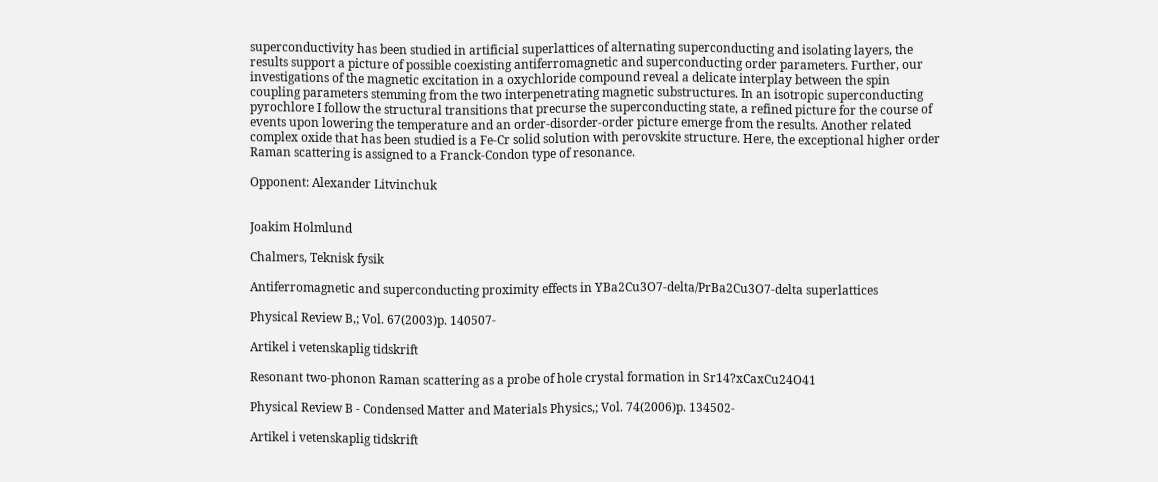superconductivity has been studied in artificial superlattices of alternating superconducting and isolating layers, the results support a picture of possible coexisting antiferromagnetic and superconducting order parameters. Further, our investigations of the magnetic excitation in a oxychloride compound reveal a delicate interplay between the spin coupling parameters stemming from the two interpenetrating magnetic substructures. In an isotropic superconducting pyrochlore I follow the structural transitions that precurse the superconducting state, a refined picture for the course of events upon lowering the temperature and an order-disorder-order picture emerge from the results. Another related complex oxide that has been studied is a Fe-Cr solid solution with perovskite structure. Here, the exceptional higher order Raman scattering is assigned to a Franck-Condon type of resonance.

Opponent: Alexander Litvinchuk


Joakim Holmlund

Chalmers, Teknisk fysik

Antiferromagnetic and superconducting proximity effects in YBa2Cu3O7-delta/PrBa2Cu3O7-delta superlattices

Physical Review B,; Vol. 67(2003)p. 140507-

Artikel i vetenskaplig tidskrift

Resonant two-phonon Raman scattering as a probe of hole crystal formation in Sr14?xCaxCu24O41

Physical Review B - Condensed Matter and Materials Physics,; Vol. 74(2006)p. 134502-

Artikel i vetenskaplig tidskrift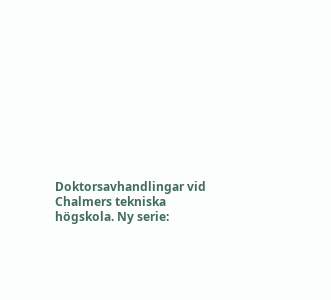Doktorsavhandlingar vid Chalmers tekniska högskola. Ny serie: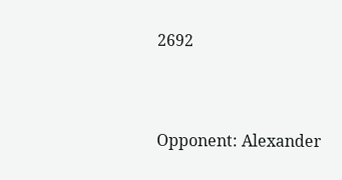2692


Opponent: Alexander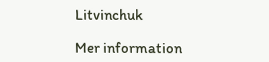Litvinchuk

Mer information